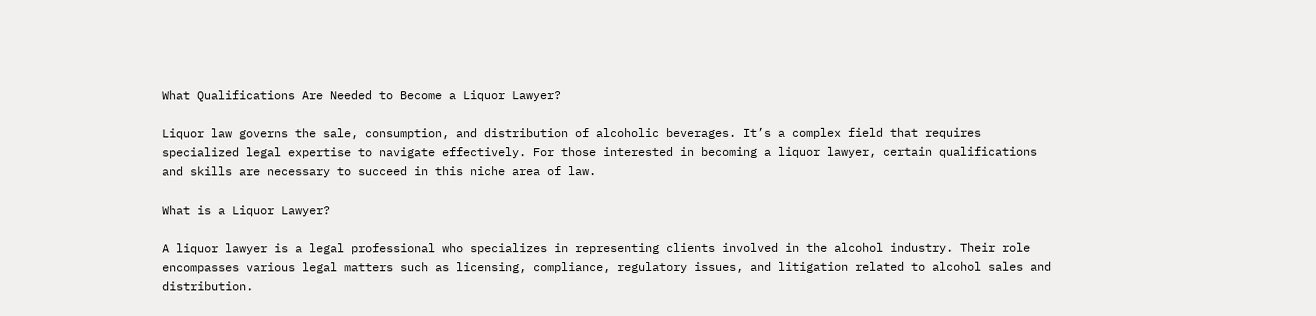What Qualifications Are Needed to Become a Liquor Lawyer?

Liquor law governs the sale, consumption, and distribution of alcoholic beverages. It’s a complex field that requires specialized legal expertise to navigate effectively. For those interested in becoming a liquor lawyer, certain qualifications and skills are necessary to succeed in this niche area of law.

What is a Liquor Lawyer?

A liquor lawyer is a legal professional who specializes in representing clients involved in the alcohol industry. Their role encompasses various legal matters such as licensing, compliance, regulatory issues, and litigation related to alcohol sales and distribution.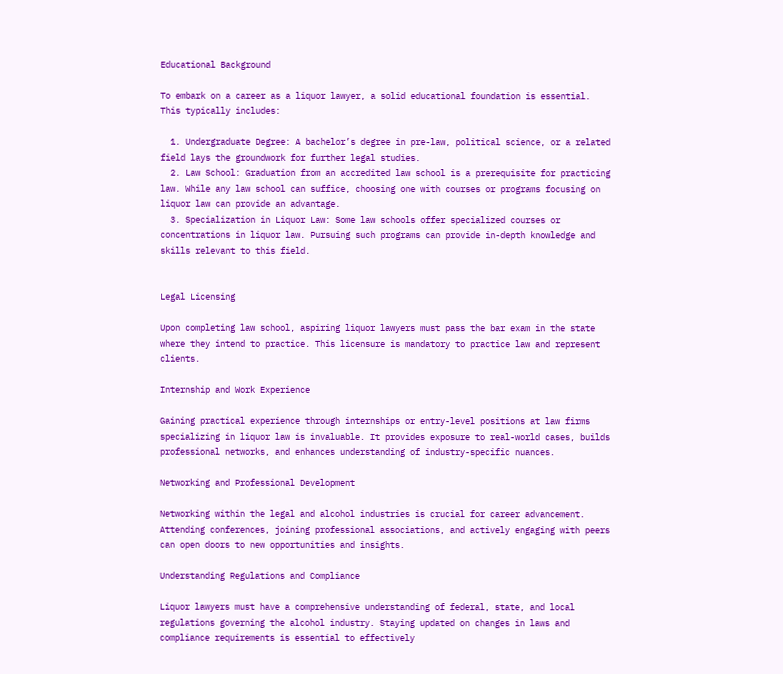Educational Background

To embark on a career as a liquor lawyer, a solid educational foundation is essential. This typically includes:

  1. Undergraduate Degree: A bachelor’s degree in pre-law, political science, or a related field lays the groundwork for further legal studies.
  2. Law School: Graduation from an accredited law school is a prerequisite for practicing law. While any law school can suffice, choosing one with courses or programs focusing on liquor law can provide an advantage.
  3. Specialization in Liquor Law: Some law schools offer specialized courses or concentrations in liquor law. Pursuing such programs can provide in-depth knowledge and skills relevant to this field.


Legal Licensing

Upon completing law school, aspiring liquor lawyers must pass the bar exam in the state where they intend to practice. This licensure is mandatory to practice law and represent clients.

Internship and Work Experience

Gaining practical experience through internships or entry-level positions at law firms specializing in liquor law is invaluable. It provides exposure to real-world cases, builds professional networks, and enhances understanding of industry-specific nuances.

Networking and Professional Development

Networking within the legal and alcohol industries is crucial for career advancement. Attending conferences, joining professional associations, and actively engaging with peers can open doors to new opportunities and insights.

Understanding Regulations and Compliance

Liquor lawyers must have a comprehensive understanding of federal, state, and local regulations governing the alcohol industry. Staying updated on changes in laws and compliance requirements is essential to effectively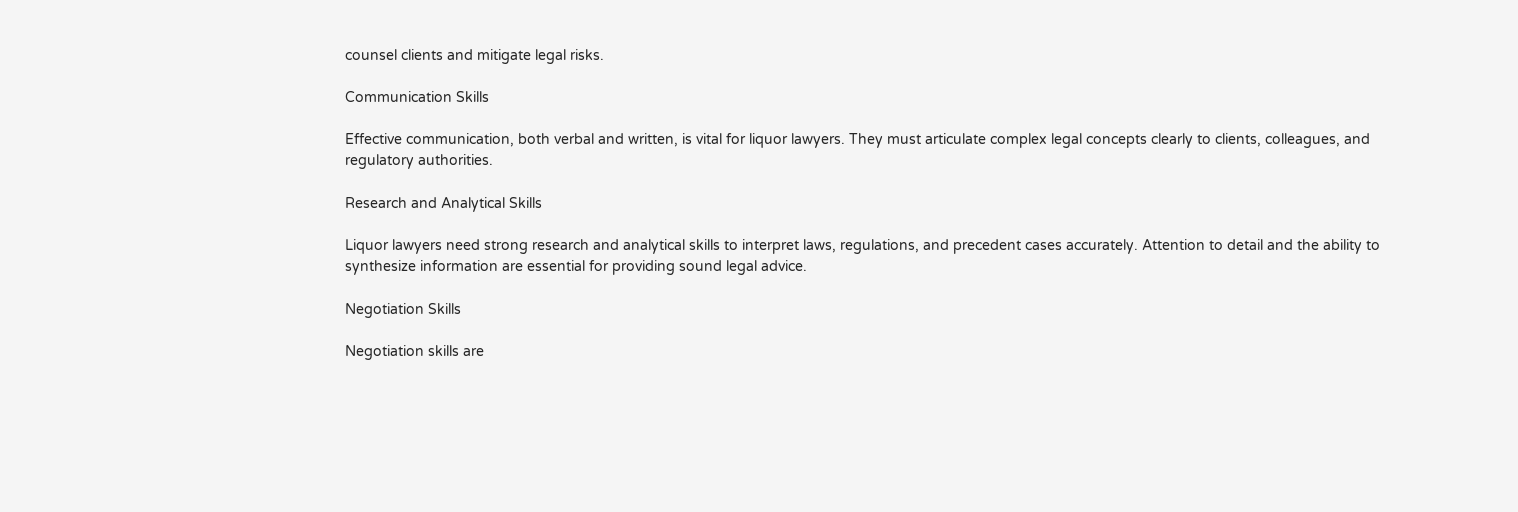counsel clients and mitigate legal risks.

Communication Skills

Effective communication, both verbal and written, is vital for liquor lawyers. They must articulate complex legal concepts clearly to clients, colleagues, and regulatory authorities.

Research and Analytical Skills

Liquor lawyers need strong research and analytical skills to interpret laws, regulations, and precedent cases accurately. Attention to detail and the ability to synthesize information are essential for providing sound legal advice.

Negotiation Skills

Negotiation skills are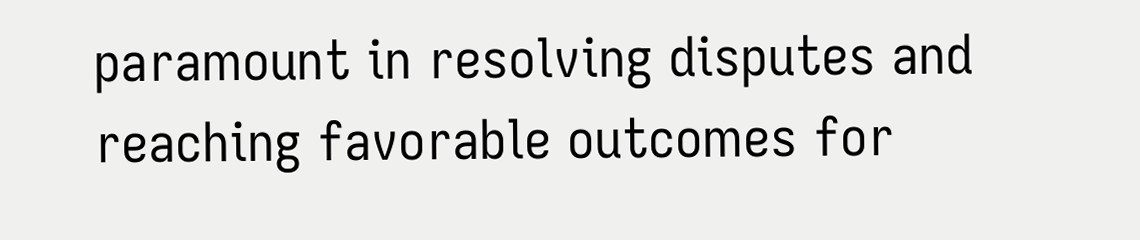paramount in resolving disputes and reaching favorable outcomes for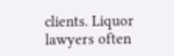clients. Liquor lawyers often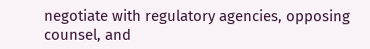negotiate with regulatory agencies, opposing counsel, and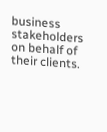business stakeholders on behalf of their clients.